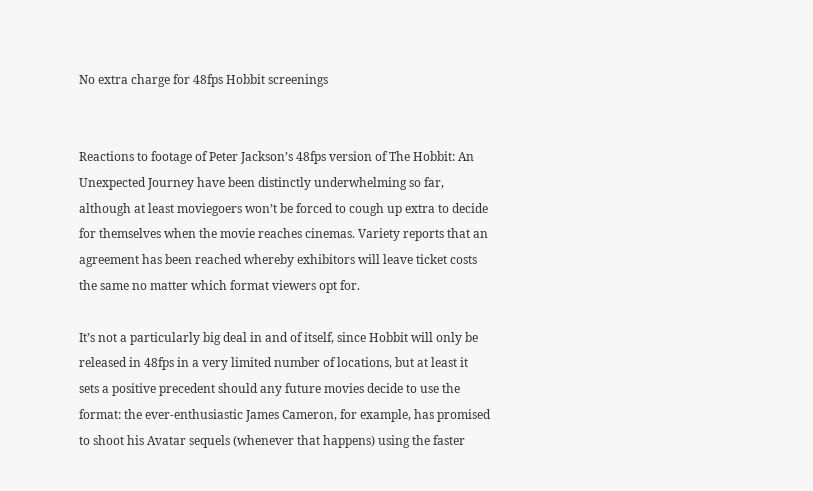No extra charge for 48fps Hobbit screenings


Reactions to footage of Peter Jackson’s 48fps version of The Hobbit: An Unexpected Journey have been distinctly underwhelming so far, although at least moviegoers won’t be forced to cough up extra to decide for themselves when the movie reaches cinemas. Variety reports that an agreement has been reached whereby exhibitors will leave ticket costs the same no matter which format viewers opt for.

It’s not a particularly big deal in and of itself, since Hobbit will only be released in 48fps in a very limited number of locations, but at least it sets a positive precedent should any future movies decide to use the format: the ever-enthusiastic James Cameron, for example, has promised to shoot his Avatar sequels (whenever that happens) using the faster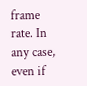frame rate. In any case, even if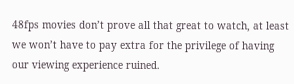48fps movies don’t prove all that great to watch, at least we won’t have to pay extra for the privilege of having our viewing experience ruined.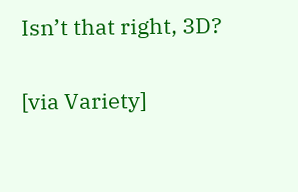Isn’t that right, 3D?

[via Variety]